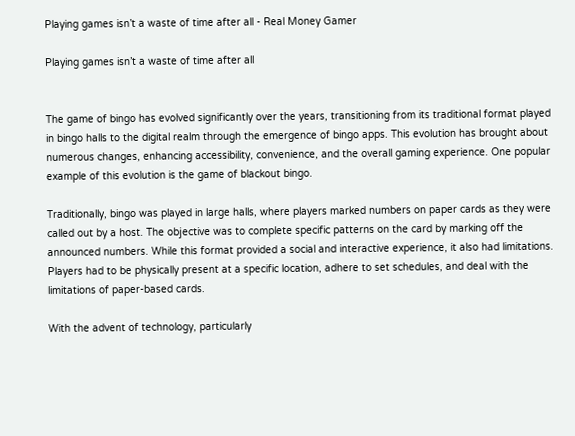Playing games isn’t a waste of time after all - Real Money Gamer

Playing games isn’t a waste of time after all


The game of bingo has evolved significantly over the years, transitioning from its traditional format played in bingo halls to the digital realm through the emergence of bingo apps. This evolution has brought about numerous changes, enhancing accessibility, convenience, and the overall gaming experience. One popular example of this evolution is the game of blackout bingo.

Traditionally, bingo was played in large halls, where players marked numbers on paper cards as they were called out by a host. The objective was to complete specific patterns on the card by marking off the announced numbers. While this format provided a social and interactive experience, it also had limitations. Players had to be physically present at a specific location, adhere to set schedules, and deal with the limitations of paper-based cards.

With the advent of technology, particularly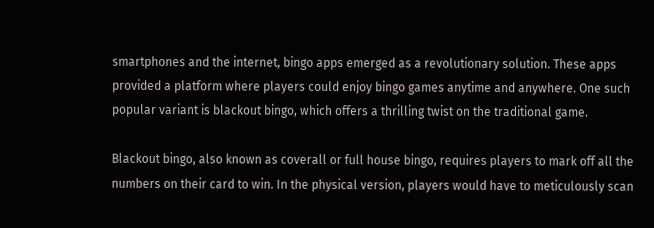smartphones and the internet, bingo apps emerged as a revolutionary solution. These apps provided a platform where players could enjoy bingo games anytime and anywhere. One such popular variant is blackout bingo, which offers a thrilling twist on the traditional game.

Blackout bingo, also known as coverall or full house bingo, requires players to mark off all the numbers on their card to win. In the physical version, players would have to meticulously scan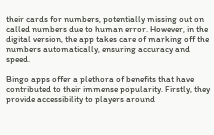their cards for numbers, potentially missing out on called numbers due to human error. However, in the digital version, the app takes care of marking off the numbers automatically, ensuring accuracy and speed.

Bingo apps offer a plethora of benefits that have contributed to their immense popularity. Firstly, they provide accessibility to players around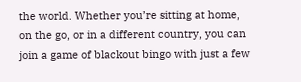the world. Whether you’re sitting at home, on the go, or in a different country, you can join a game of blackout bingo with just a few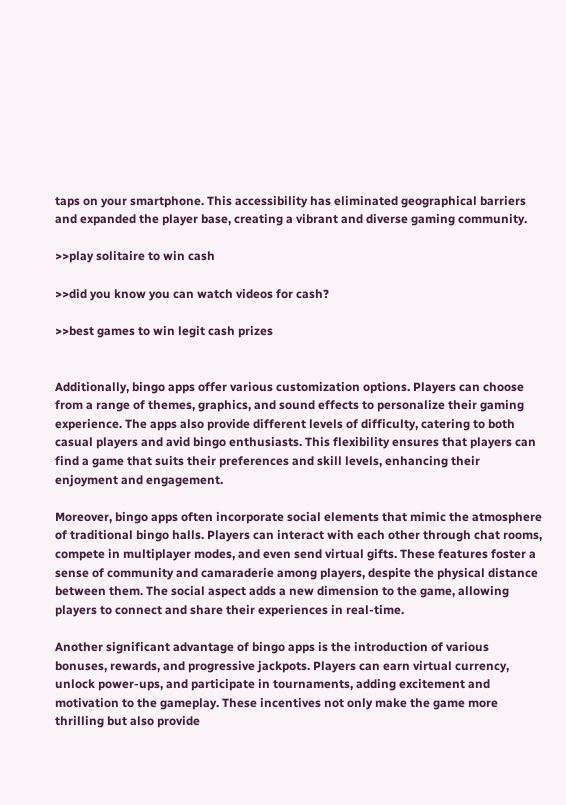taps on your smartphone. This accessibility has eliminated geographical barriers and expanded the player base, creating a vibrant and diverse gaming community.

>>play solitaire to win cash

>>did you know you can watch videos for cash?

>>best games to win legit cash prizes


Additionally, bingo apps offer various customization options. Players can choose from a range of themes, graphics, and sound effects to personalize their gaming experience. The apps also provide different levels of difficulty, catering to both casual players and avid bingo enthusiasts. This flexibility ensures that players can find a game that suits their preferences and skill levels, enhancing their enjoyment and engagement.

Moreover, bingo apps often incorporate social elements that mimic the atmosphere of traditional bingo halls. Players can interact with each other through chat rooms, compete in multiplayer modes, and even send virtual gifts. These features foster a sense of community and camaraderie among players, despite the physical distance between them. The social aspect adds a new dimension to the game, allowing players to connect and share their experiences in real-time.

Another significant advantage of bingo apps is the introduction of various bonuses, rewards, and progressive jackpots. Players can earn virtual currency, unlock power-ups, and participate in tournaments, adding excitement and motivation to the gameplay. These incentives not only make the game more thrilling but also provide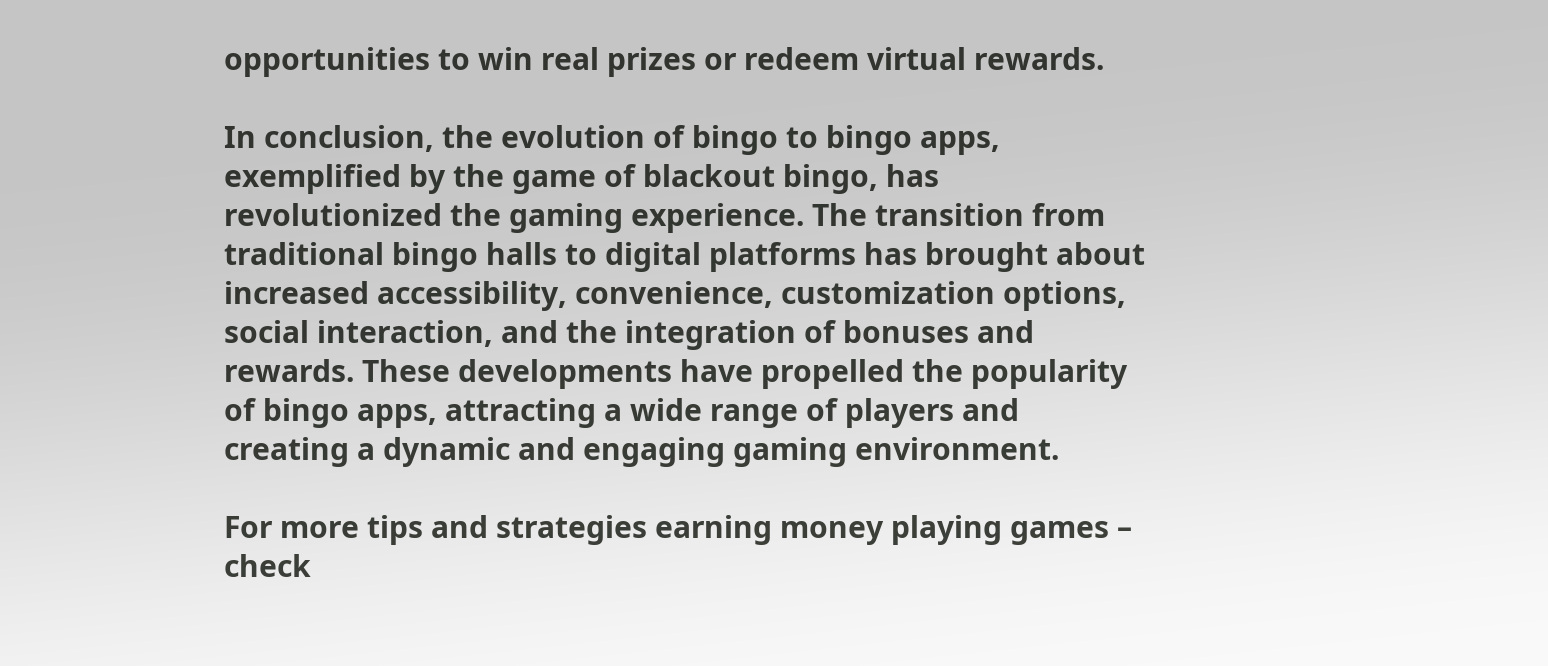opportunities to win real prizes or redeem virtual rewards.

In conclusion, the evolution of bingo to bingo apps, exemplified by the game of blackout bingo, has revolutionized the gaming experience. The transition from traditional bingo halls to digital platforms has brought about increased accessibility, convenience, customization options, social interaction, and the integration of bonuses and rewards. These developments have propelled the popularity of bingo apps, attracting a wide range of players and creating a dynamic and engaging gaming environment.

For more tips and strategies earning money playing games – check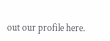out our profile here.